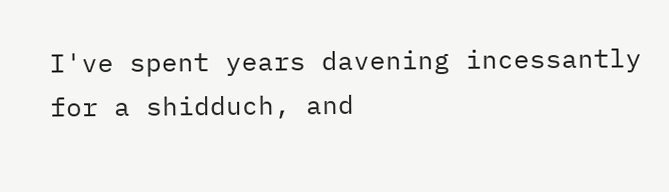I've spent years davening incessantly for a shidduch, and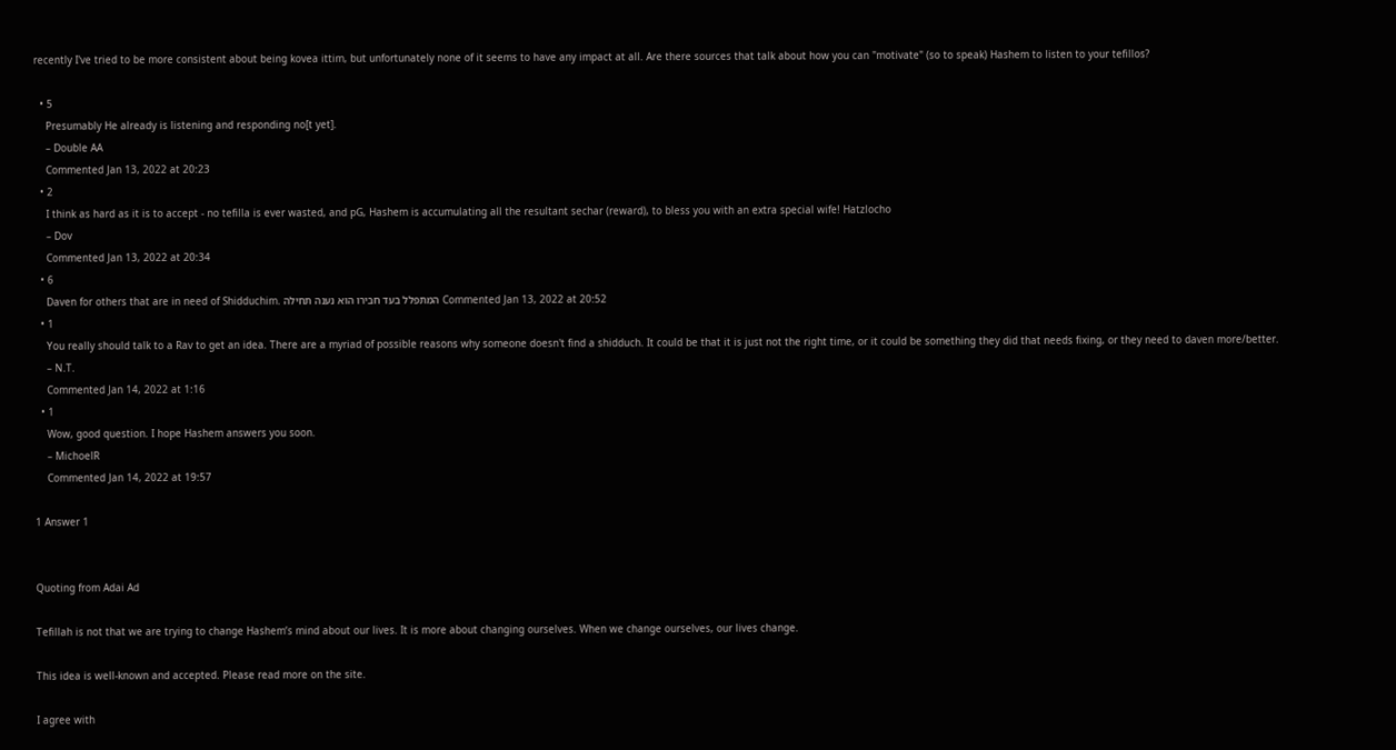recently I've tried to be more consistent about being kovea ittim, but unfortunately none of it seems to have any impact at all. Are there sources that talk about how you can "motivate" (so to speak) Hashem to listen to your tefillos?

  • 5
    Presumably He already is listening and responding no[t yet].
    – Double AA
    Commented Jan 13, 2022 at 20:23
  • 2
    I think as hard as it is to accept - no tefilla is ever wasted, and pG, Hashem is accumulating all the resultant sechar (reward), to bless you with an extra special wife! Hatzlocho
    – Dov
    Commented Jan 13, 2022 at 20:34
  • 6
    Daven for others that are in need of Shidduchim. המתפלל בעד חבירו הוא נענה תחילה Commented Jan 13, 2022 at 20:52
  • 1
    You really should talk to a Rav to get an idea. There are a myriad of possible reasons why someone doesn't find a shidduch. It could be that it is just not the right time, or it could be something they did that needs fixing, or they need to daven more/better.
    – N.T.
    Commented Jan 14, 2022 at 1:16
  • 1
    Wow, good question. I hope Hashem answers you soon.
    – MichoelR
    Commented Jan 14, 2022 at 19:57

1 Answer 1


Quoting from Adai Ad

Tefillah is not that we are trying to change Hashem’s mind about our lives. It is more about changing ourselves. When we change ourselves, our lives change.

This idea is well-known and accepted. Please read more on the site.

I agree with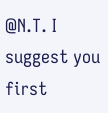@N.T. I suggest you first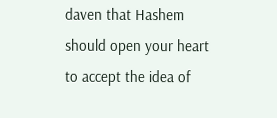daven that Hashem should open your heart to accept the idea of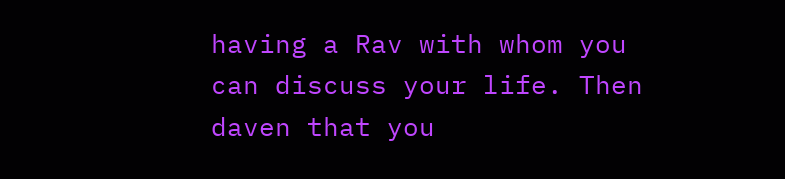having a Rav with whom you can discuss your life. Then daven that you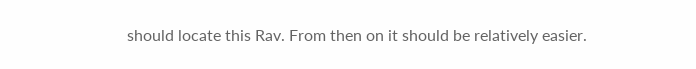should locate this Rav. From then on it should be relatively easier.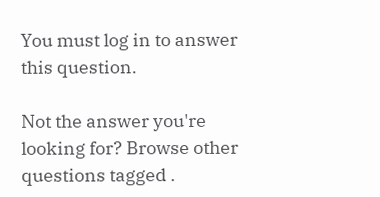You must log in to answer this question.

Not the answer you're looking for? Browse other questions tagged .